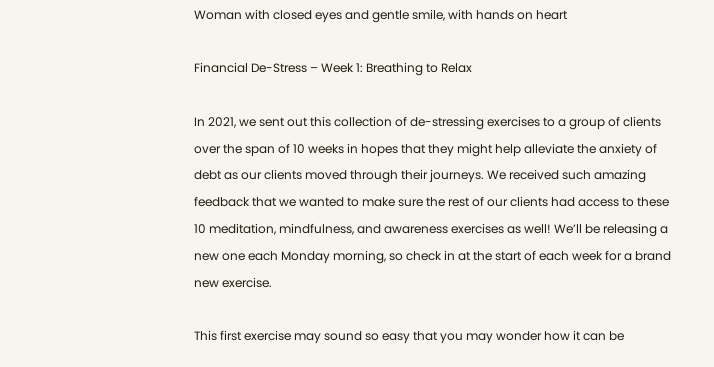Woman with closed eyes and gentle smile, with hands on heart

Financial De-Stress – Week 1: Breathing to Relax

In 2021, we sent out this collection of de-stressing exercises to a group of clients over the span of 10 weeks in hopes that they might help alleviate the anxiety of debt as our clients moved through their journeys. We received such amazing feedback that we wanted to make sure the rest of our clients had access to these 10 meditation, mindfulness, and awareness exercises as well! We’ll be releasing a new one each Monday morning, so check in at the start of each week for a brand new exercise.

This first exercise may sound so easy that you may wonder how it can be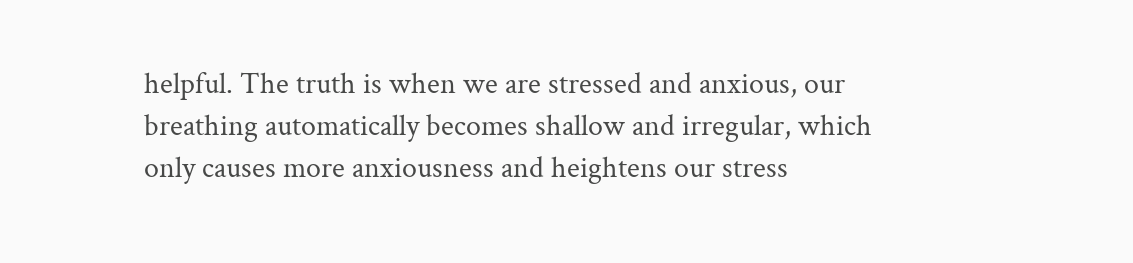helpful. The truth is when we are stressed and anxious, our breathing automatically becomes shallow and irregular, which only causes more anxiousness and heightens our stress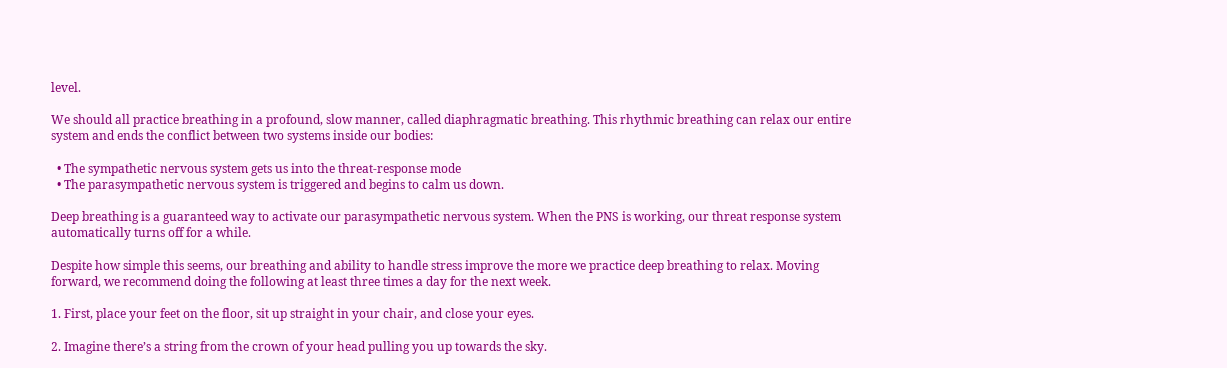level.

We should all practice breathing in a profound, slow manner, called diaphragmatic breathing. This rhythmic breathing can relax our entire system and ends the conflict between two systems inside our bodies:

  • The sympathetic nervous system gets us into the threat-response mode
  • The parasympathetic nervous system is triggered and begins to calm us down.

Deep breathing is a guaranteed way to activate our parasympathetic nervous system. When the PNS is working, our threat response system automatically turns off for a while.

Despite how simple this seems, our breathing and ability to handle stress improve the more we practice deep breathing to relax. Moving forward, we recommend doing the following at least three times a day for the next week.

1. First, place your feet on the floor, sit up straight in your chair, and close your eyes.

2. Imagine there’s a string from the crown of your head pulling you up towards the sky.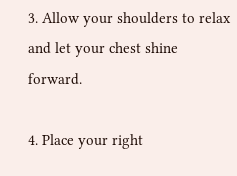3. Allow your shoulders to relax and let your chest shine forward.

4. Place your right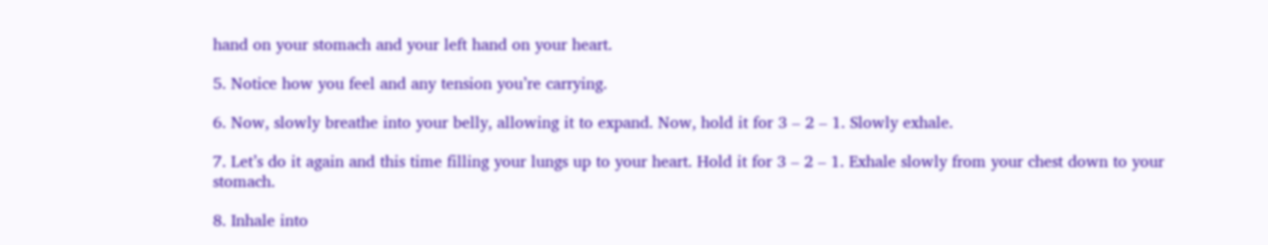hand on your stomach and your left hand on your heart.

5. Notice how you feel and any tension you’re carrying.

6. Now, slowly breathe into your belly, allowing it to expand. Now, hold it for 3 – 2 – 1. Slowly exhale.

7. Let’s do it again and this time filling your lungs up to your heart. Hold it for 3 – 2 – 1. Exhale slowly from your chest down to your stomach.

8. Inhale into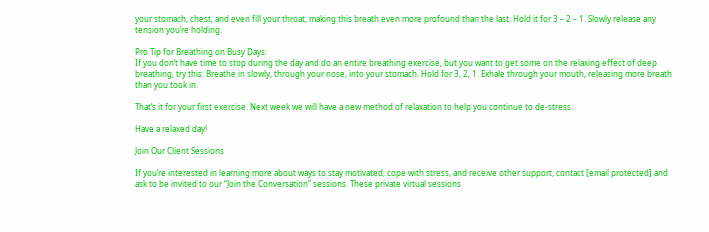your stomach, chest, and even fill your throat, making this breath even more profound than the last. Hold it for 3 – 2 – 1. Slowly release any tension you’re holding.

Pro Tip for Breathing on Busy Days:
If you don’t have time to stop during the day and do an entire breathing exercise, but you want to get some on the relaxing effect of deep breathing, try this: Breathe in slowly, through your nose, into your stomach. Hold for 3, 2, 1. Exhale through your mouth, releasing more breath than you took in.

That’s it for your first exercise. Next week we will have a new method of relaxation to help you continue to de-stress.

Have a relaxed day!

Join Our Client Sessions

If you’re interested in learning more about ways to stay motivated, cope with stress, and receive other support, contact [email protected] and ask to be invited to our “Join the Conversation” sessions. These private virtual sessions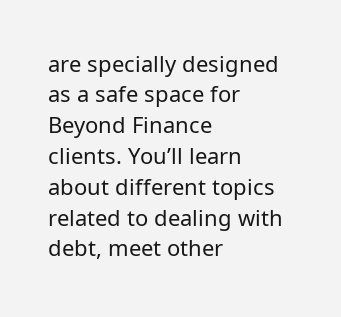are specially designed as a safe space for Beyond Finance clients. You’ll learn about different topics related to dealing with debt, meet other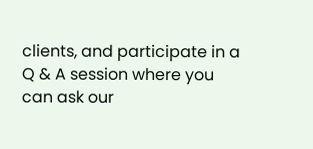clients, and participate in a Q & A session where you can ask our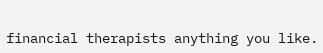financial therapists anything you like.